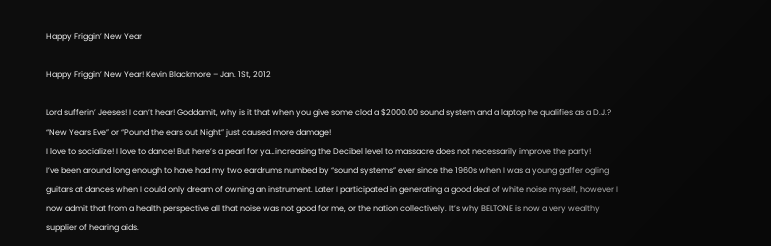Happy Friggin’ New Year

Happy Friggin’ New Year! Kevin Blackmore – Jan. 1St, 2012

Lord sufferin’ Jeeses! I can’t hear! Goddamit, why is it that when you give some clod a $2000.00 sound system and a laptop he qualifies as a D.J.? “New Years Eve” or “Pound the ears out Night” just caused more damage!
I love to socialize! I love to dance! But here’s a pearl for ya…increasing the Decibel level to massacre does not necessarily improve the party!
I’ve been around long enough to have had my two eardrums numbed by “sound systems” ever since the 1960s when I was a young gaffer ogling guitars at dances when I could only dream of owning an instrument. Later I participated in generating a good deal of white noise myself, however I now admit that from a health perspective all that noise was not good for me, or the nation collectively. It’s why BELTONE is now a very wealthy supplier of hearing aids.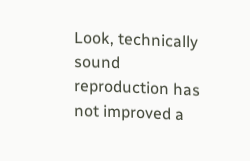Look, technically sound reproduction has not improved a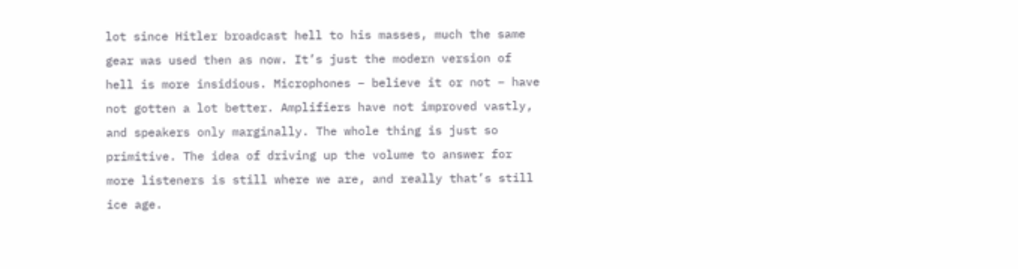lot since Hitler broadcast hell to his masses, much the same gear was used then as now. It’s just the modern version of hell is more insidious. Microphones – believe it or not – have not gotten a lot better. Amplifiers have not improved vastly, and speakers only marginally. The whole thing is just so primitive. The idea of driving up the volume to answer for more listeners is still where we are, and really that’s still ice age.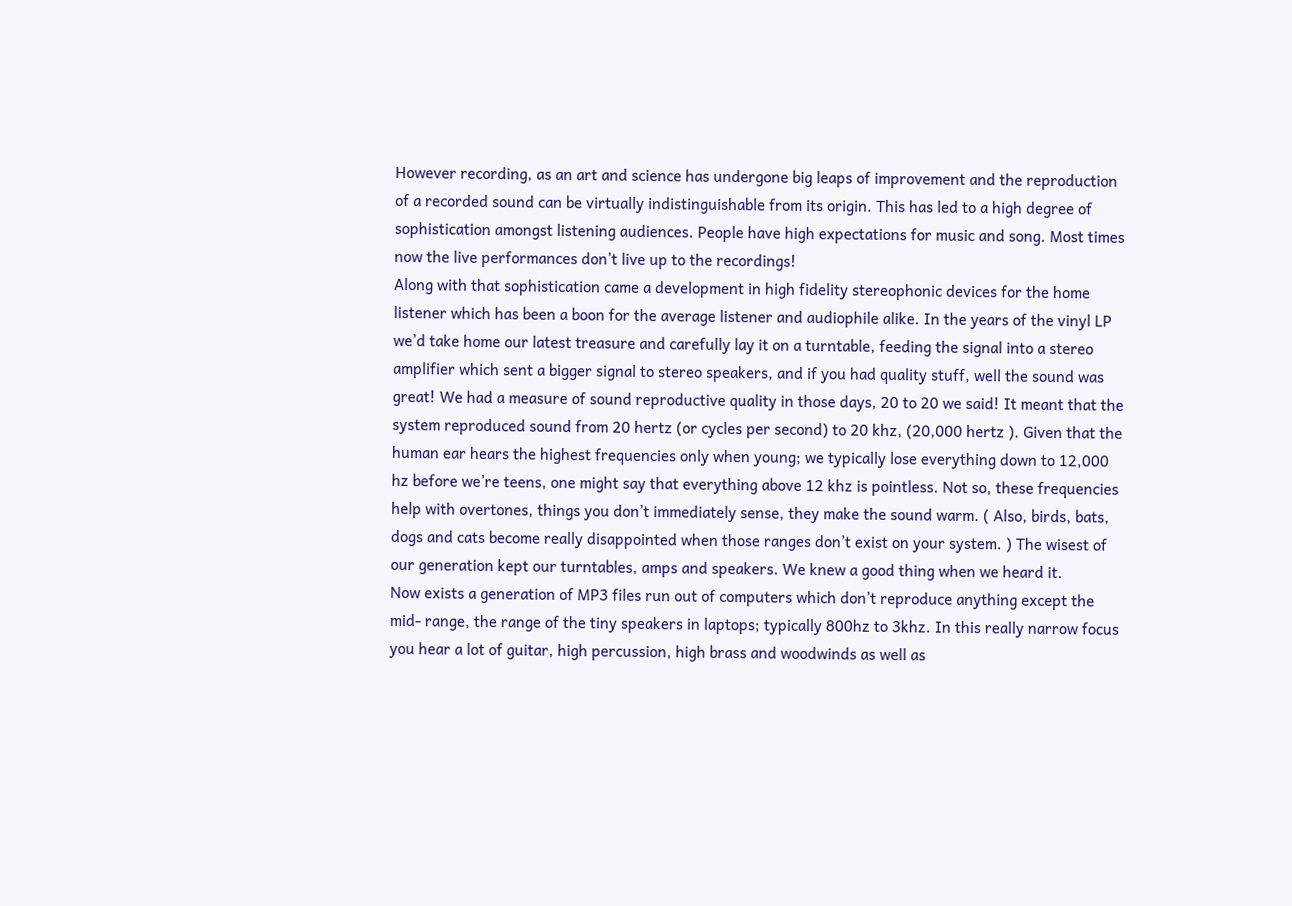However recording, as an art and science has undergone big leaps of improvement and the reproduction of a recorded sound can be virtually indistinguishable from its origin. This has led to a high degree of sophistication amongst listening audiences. People have high expectations for music and song. Most times now the live performances don’t live up to the recordings!
Along with that sophistication came a development in high fidelity stereophonic devices for the home listener which has been a boon for the average listener and audiophile alike. In the years of the vinyl LP we’d take home our latest treasure and carefully lay it on a turntable, feeding the signal into a stereo amplifier which sent a bigger signal to stereo speakers, and if you had quality stuff, well the sound was great! We had a measure of sound reproductive quality in those days, 20 to 20 we said! It meant that the system reproduced sound from 20 hertz (or cycles per second) to 20 khz, (20,000 hertz ). Given that the human ear hears the highest frequencies only when young; we typically lose everything down to 12,000 hz before we’re teens, one might say that everything above 12 khz is pointless. Not so, these frequencies help with overtones, things you don’t immediately sense, they make the sound warm. ( Also, birds, bats, dogs and cats become really disappointed when those ranges don’t exist on your system. ) The wisest of our generation kept our turntables, amps and speakers. We knew a good thing when we heard it.
Now exists a generation of MP3 files run out of computers which don’t reproduce anything except the mid- range, the range of the tiny speakers in laptops; typically 800hz to 3khz. In this really narrow focus you hear a lot of guitar, high percussion, high brass and woodwinds as well as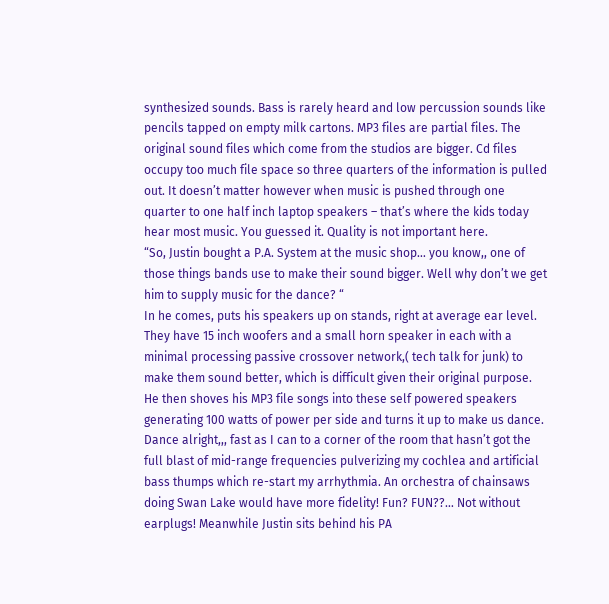synthesized sounds. Bass is rarely heard and low percussion sounds like pencils tapped on empty milk cartons. MP3 files are partial files. The original sound files which come from the studios are bigger. Cd files occupy too much file space so three quarters of the information is pulled out. It doesn’t matter however when music is pushed through one quarter to one half inch laptop speakers – that’s where the kids today hear most music. You guessed it. Quality is not important here.
“So, Justin bought a P.A. System at the music shop… you know,, one of those things bands use to make their sound bigger. Well why don’t we get him to supply music for the dance? “
In he comes, puts his speakers up on stands, right at average ear level. They have 15 inch woofers and a small horn speaker in each with a minimal processing passive crossover network,( tech talk for junk) to make them sound better, which is difficult given their original purpose. He then shoves his MP3 file songs into these self powered speakers generating 100 watts of power per side and turns it up to make us dance.
Dance alright,,, fast as I can to a corner of the room that hasn’t got the full blast of mid-range frequencies pulverizing my cochlea and artificial bass thumps which re-start my arrhythmia. An orchestra of chainsaws doing Swan Lake would have more fidelity! Fun? FUN??… Not without earplugs! Meanwhile Justin sits behind his PA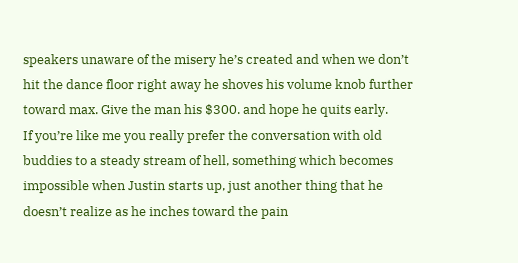speakers unaware of the misery he’s created and when we don’t hit the dance floor right away he shoves his volume knob further toward max. Give the man his $300. and hope he quits early.
If you’re like me you really prefer the conversation with old buddies to a steady stream of hell, something which becomes impossible when Justin starts up, just another thing that he doesn’t realize as he inches toward the pain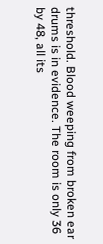threshold. Blood weeping from broken ear drums is in evidence. The room is only 36 by 48, all its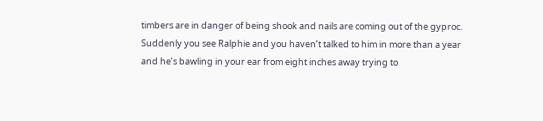timbers are in danger of being shook and nails are coming out of the gyproc. Suddenly you see Ralphie and you haven’t talked to him in more than a year and he’s bawling in your ear from eight inches away trying to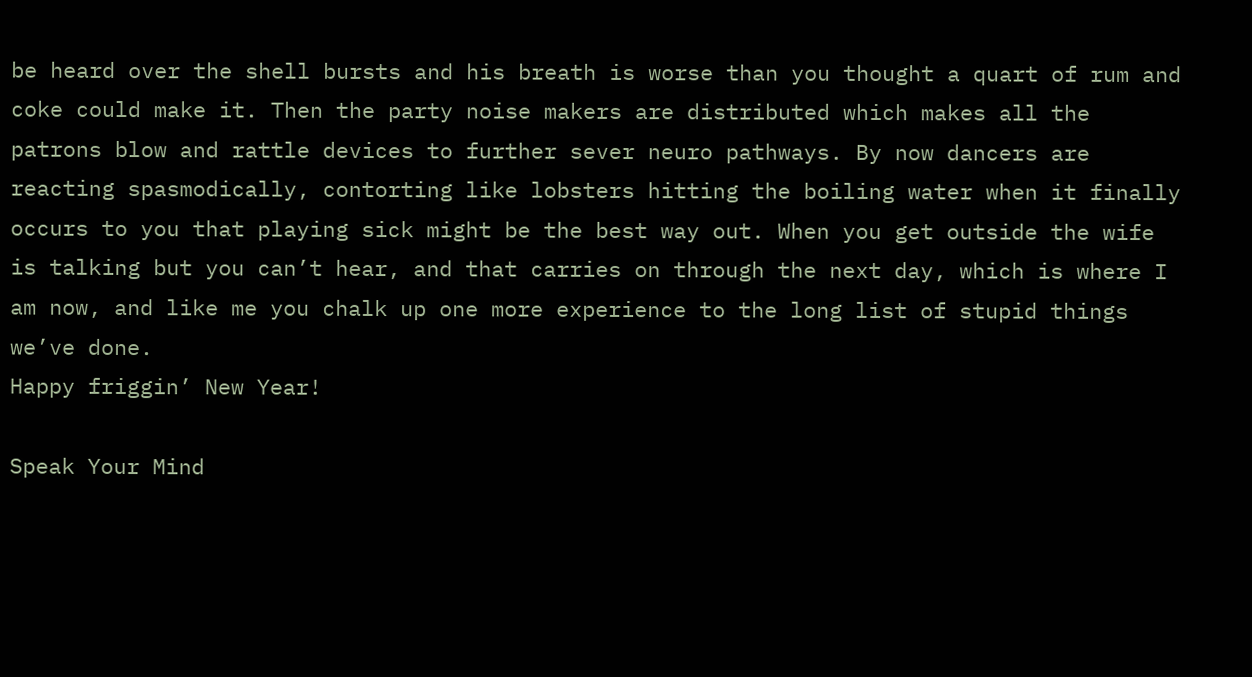be heard over the shell bursts and his breath is worse than you thought a quart of rum and coke could make it. Then the party noise makers are distributed which makes all the patrons blow and rattle devices to further sever neuro pathways. By now dancers are reacting spasmodically, contorting like lobsters hitting the boiling water when it finally occurs to you that playing sick might be the best way out. When you get outside the wife is talking but you can’t hear, and that carries on through the next day, which is where I am now, and like me you chalk up one more experience to the long list of stupid things we’ve done.
Happy friggin’ New Year!

Speak Your Mind